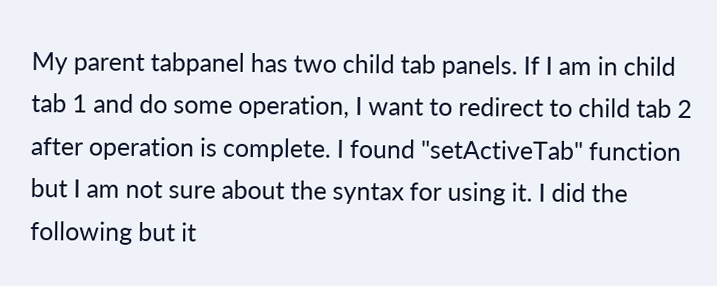My parent tabpanel has two child tab panels. If I am in child tab 1 and do some operation, I want to redirect to child tab 2 after operation is complete. I found "setActiveTab" function but I am not sure about the syntax for using it. I did the following but it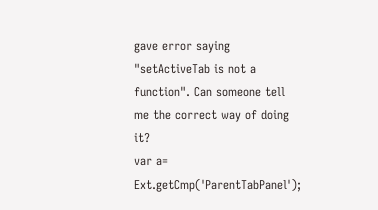gave error saying "setActiveTab is not a function". Can someone tell me the correct way of doing it?
var a= Ext.getCmp('ParentTabPanel');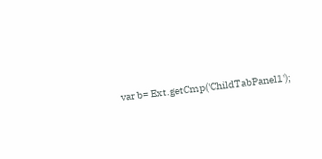var b= Ext.getCmp('ChildTabPanel1');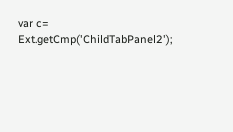var c= Ext.getCmp('ChildTabPanel2');